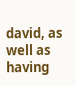david, as well as having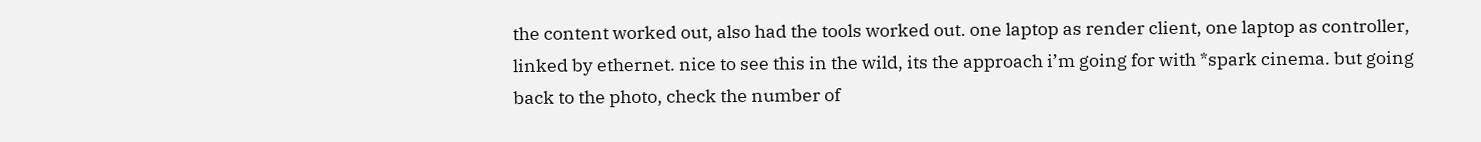the content worked out, also had the tools worked out. one laptop as render client, one laptop as controller, linked by ethernet. nice to see this in the wild, its the approach i’m going for with *spark cinema. but going back to the photo, check the number of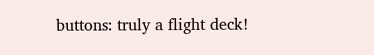buttons: truly a flight deck!